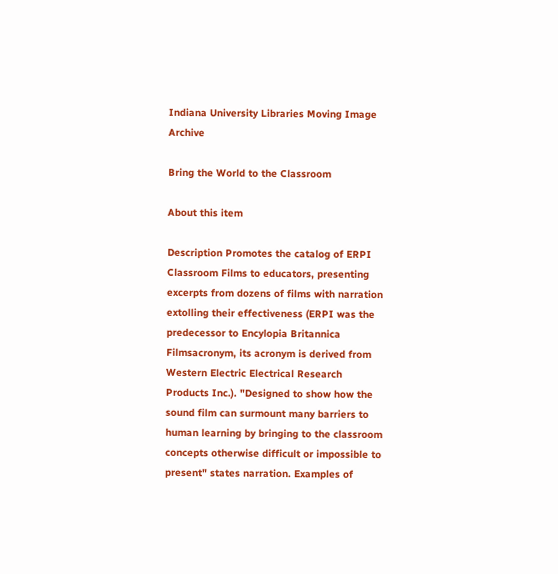Indiana University Libraries Moving Image Archive

Bring the World to the Classroom

About this item

Description Promotes the catalog of ERPI Classroom Films to educators, presenting excerpts from dozens of films with narration extolling their effectiveness (ERPI was the predecessor to Encylopia Britannica Filmsacronym, its acronym is derived from Western Electric Electrical Research Products Inc.). "Designed to show how the sound film can surmount many barriers to human learning by bringing to the classroom concepts otherwise difficult or impossible to present" states narration. Examples of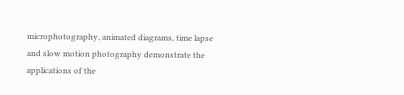microphotography, animated diagrams, time lapse and slow motion photography demonstrate the applications of the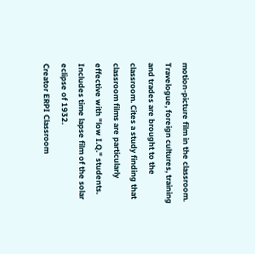motion-picture film in the classroom. Travelogue, foreign cultures, training and trades are brought to the classroom. Cites a study finding that classroom films are particularly effective with "low I.Q." students. Includes time lapse film of the solar eclipse of 1932.
Creator ERPI Classroom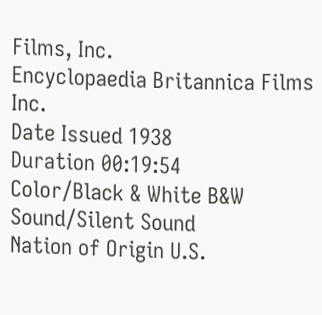Films, Inc.
Encyclopaedia Britannica Films Inc.
Date Issued 1938
Duration 00:19:54
Color/Black & White B&W
Sound/Silent Sound
Nation of Origin U.S.